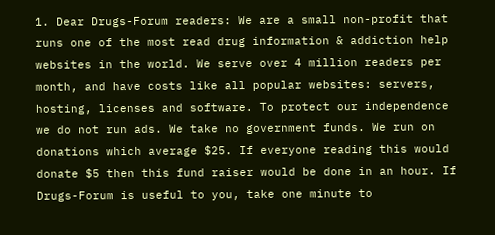1. Dear Drugs-Forum readers: We are a small non-profit that runs one of the most read drug information & addiction help websites in the world. We serve over 4 million readers per month, and have costs like all popular websites: servers, hosting, licenses and software. To protect our independence we do not run ads. We take no government funds. We run on donations which average $25. If everyone reading this would donate $5 then this fund raiser would be done in an hour. If Drugs-Forum is useful to you, take one minute to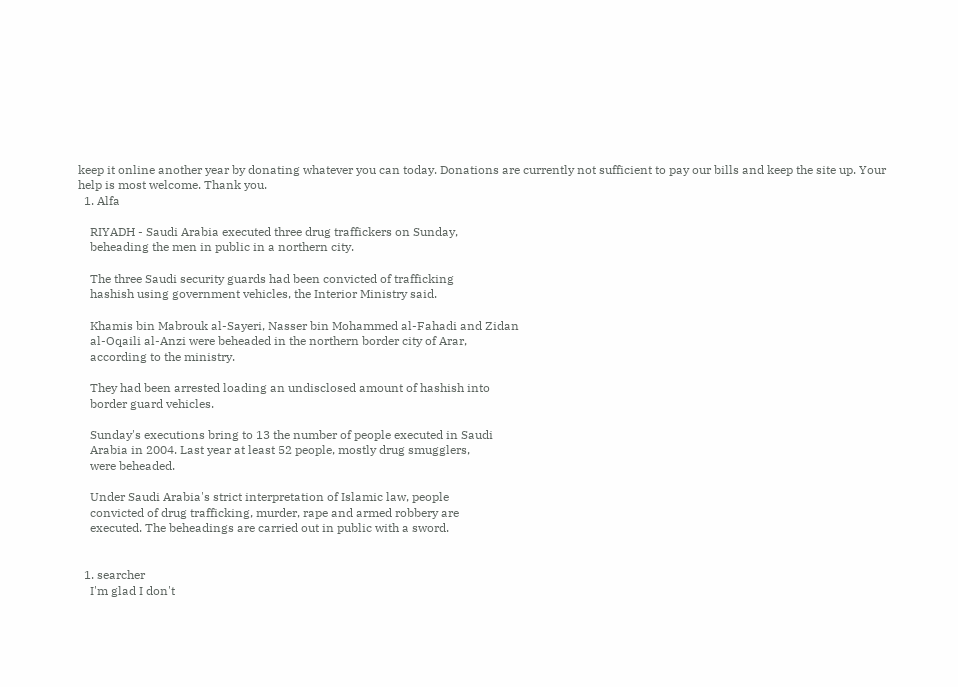keep it online another year by donating whatever you can today. Donations are currently not sufficient to pay our bills and keep the site up. Your help is most welcome. Thank you.
  1. Alfa

    RIYADH - Saudi Arabia executed three drug traffickers on Sunday,
    beheading the men in public in a northern city.

    The three Saudi security guards had been convicted of trafficking
    hashish using government vehicles, the Interior Ministry said.

    Khamis bin Mabrouk al-Sayeri, Nasser bin Mohammed al-Fahadi and Zidan
    al-Oqaili al-Anzi were beheaded in the northern border city of Arar,
    according to the ministry.

    They had been arrested loading an undisclosed amount of hashish into
    border guard vehicles.

    Sunday's executions bring to 13 the number of people executed in Saudi
    Arabia in 2004. Last year at least 52 people, mostly drug smugglers,
    were beheaded.

    Under Saudi Arabia's strict interpretation of Islamic law, people
    convicted of drug trafficking, murder, rape and armed robbery are
    executed. The beheadings are carried out in public with a sword.


  1. searcher
    I'm glad I don't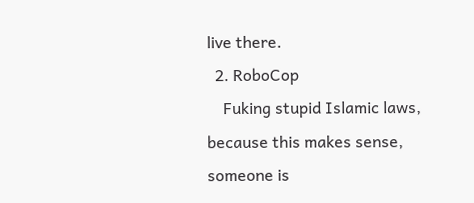live there.
  2. RoboCop
    Fuking stupid Islamic laws, because this makes sense, someone is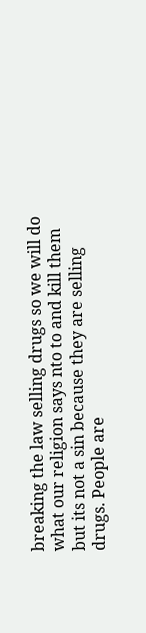breaking the law selling drugs so we will do what our religion says nto to and kill them but its not a sin because they are selling drugs. People are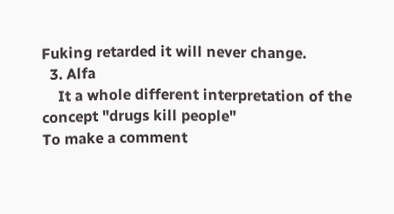Fuking retarded it will never change.
  3. Alfa
    It a whole different interpretation of the concept "drugs kill people"
To make a comment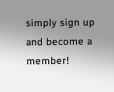simply sign up and become a member!